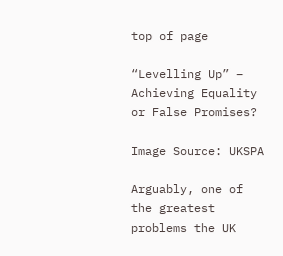top of page

“Levelling Up” – Achieving Equality or False Promises?

Image Source: UKSPA

Arguably, one of the greatest problems the UK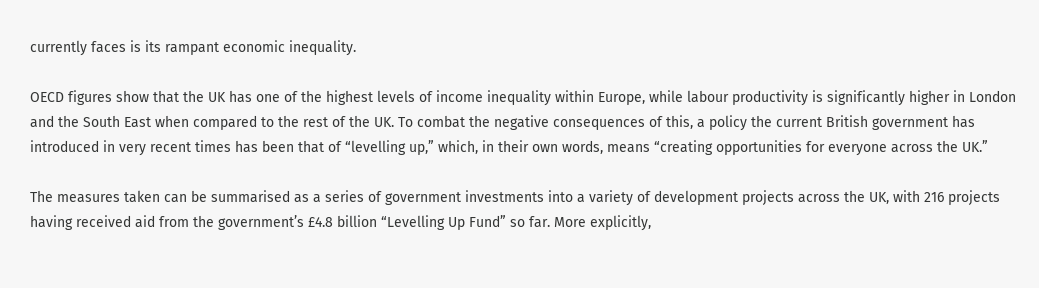currently faces is its rampant economic inequality.

OECD figures show that the UK has one of the highest levels of income inequality within Europe, while labour productivity is significantly higher in London and the South East when compared to the rest of the UK. To combat the negative consequences of this, a policy the current British government has introduced in very recent times has been that of “levelling up,” which, in their own words, means “creating opportunities for everyone across the UK.”

The measures taken can be summarised as a series of government investments into a variety of development projects across the UK, with 216 projects having received aid from the government’s £4.8 billion “Levelling Up Fund” so far. More explicitly,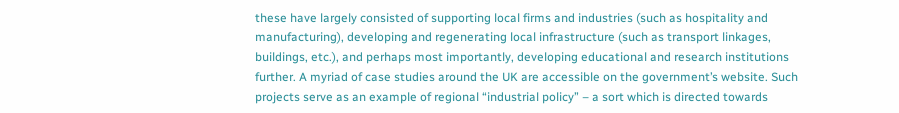these have largely consisted of supporting local firms and industries (such as hospitality and manufacturing), developing and regenerating local infrastructure (such as transport linkages, buildings, etc.), and perhaps most importantly, developing educational and research institutions further. A myriad of case studies around the UK are accessible on the government’s website. Such projects serve as an example of regional “industrial policy” – a sort which is directed towards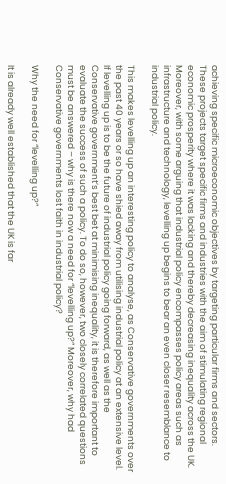achieving specific microeconomic objectives by targeting particular firms and sectors. These projects target specific firms and industries with the aim of stimulating regional economic prosperity where it was lacking and thereby decreasing inequality across the UK. Moreover, with some arguing that industrial policy encompasses policy areas such as infrastructure and technology, levelling up begins to bear an even closer resemblance to industrial policy.

This makes levelling up an interesting policy to analyse, as Conservative governments over the past 40 years or so have shied away from utilising industrial policy at an extensive level. If levelling up is to be the future of industrial policy going forward, as well as the Conservative government’s best bet at minimising inequality, it is therefore important to evaluate the success of such a policy. To do so, however, two closely correlated questions must be answered – why is there now a need for “levelling up?” Moreover, why had Conservative governments lost faith in industrial policy?

Why the need for “levelling up?”

It is already well established that the UK is far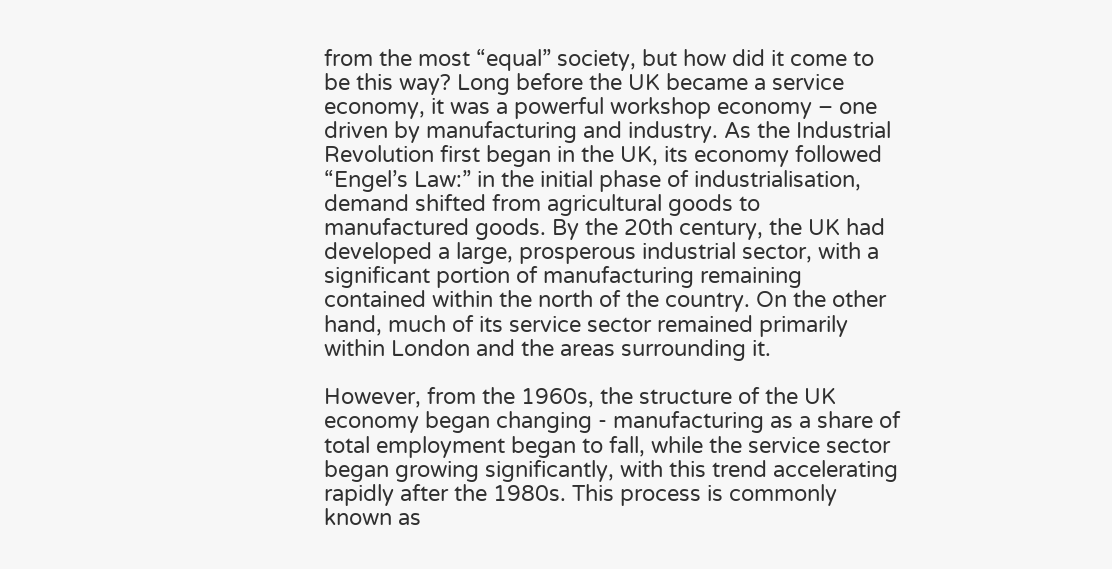from the most “equal” society, but how did it come to be this way? Long before the UK became a service economy, it was a powerful workshop economy – one driven by manufacturing and industry. As the Industrial Revolution first began in the UK, its economy followed “Engel’s Law:” in the initial phase of industrialisation, demand shifted from agricultural goods to manufactured goods. By the 20th century, the UK had developed a large, prosperous industrial sector, with a significant portion of manufacturing remaining contained within the north of the country. On the other hand, much of its service sector remained primarily within London and the areas surrounding it.

However, from the 1960s, the structure of the UK economy began changing - manufacturing as a share of total employment began to fall, while the service sector began growing significantly, with this trend accelerating rapidly after the 1980s. This process is commonly known as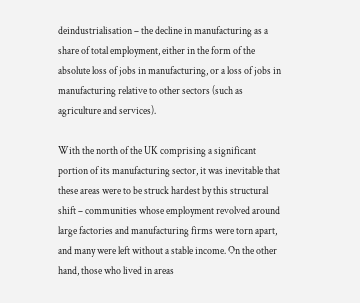deindustrialisation – the decline in manufacturing as a share of total employment, either in the form of the absolute loss of jobs in manufacturing, or a loss of jobs in manufacturing relative to other sectors (such as agriculture and services).

With the north of the UK comprising a significant portion of its manufacturing sector, it was inevitable that these areas were to be struck hardest by this structural shift – communities whose employment revolved around large factories and manufacturing firms were torn apart, and many were left without a stable income. On the other hand, those who lived in areas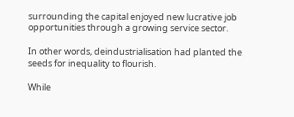surrounding the capital enjoyed new lucrative job opportunities through a growing service sector.

In other words, deindustrialisation had planted the seeds for inequality to flourish.

While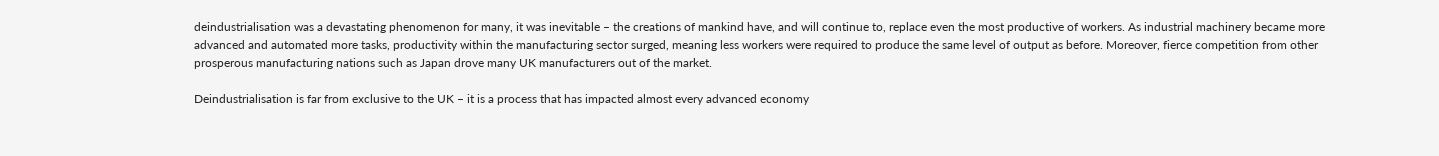deindustrialisation was a devastating phenomenon for many, it was inevitable – the creations of mankind have, and will continue to, replace even the most productive of workers. As industrial machinery became more advanced and automated more tasks, productivity within the manufacturing sector surged, meaning less workers were required to produce the same level of output as before. Moreover, fierce competition from other prosperous manufacturing nations such as Japan drove many UK manufacturers out of the market.

Deindustrialisation is far from exclusive to the UK – it is a process that has impacted almost every advanced economy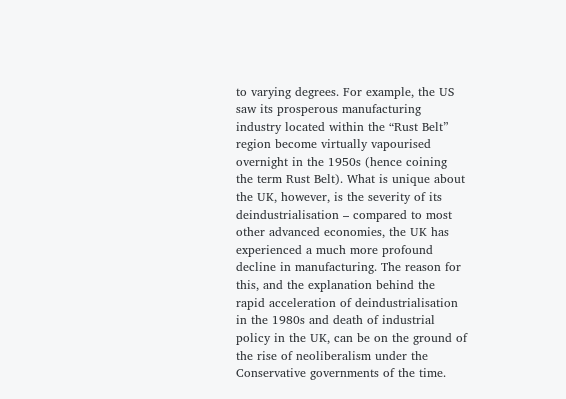to varying degrees. For example, the US saw its prosperous manufacturing industry located within the “Rust Belt” region become virtually vapourised overnight in the 1950s (hence coining the term Rust Belt). What is unique about the UK, however, is the severity of its deindustrialisation – compared to most other advanced economies, the UK has experienced a much more profound decline in manufacturing. The reason for this, and the explanation behind the rapid acceleration of deindustrialisation in the 1980s and death of industrial policy in the UK, can be on the ground of the rise of neoliberalism under the Conservative governments of the time.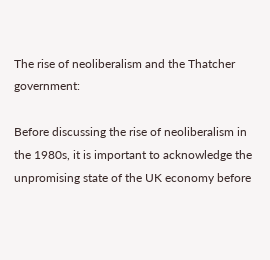The rise of neoliberalism and the Thatcher government:

Before discussing the rise of neoliberalism in the 1980s, it is important to acknowledge the unpromising state of the UK economy before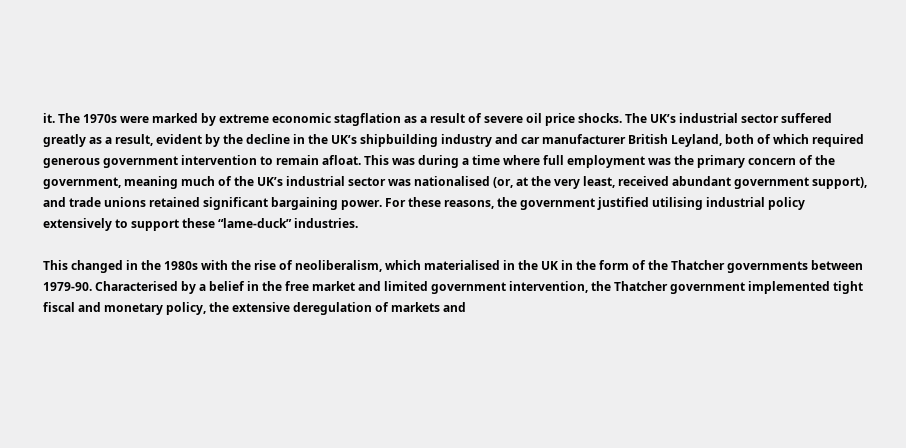it. The 1970s were marked by extreme economic stagflation as a result of severe oil price shocks. The UK’s industrial sector suffered greatly as a result, evident by the decline in the UK’s shipbuilding industry and car manufacturer British Leyland, both of which required generous government intervention to remain afloat. This was during a time where full employment was the primary concern of the government, meaning much of the UK’s industrial sector was nationalised (or, at the very least, received abundant government support), and trade unions retained significant bargaining power. For these reasons, the government justified utilising industrial policy extensively to support these “lame-duck” industries.

This changed in the 1980s with the rise of neoliberalism, which materialised in the UK in the form of the Thatcher governments between 1979-90. Characterised by a belief in the free market and limited government intervention, the Thatcher government implemented tight fiscal and monetary policy, the extensive deregulation of markets and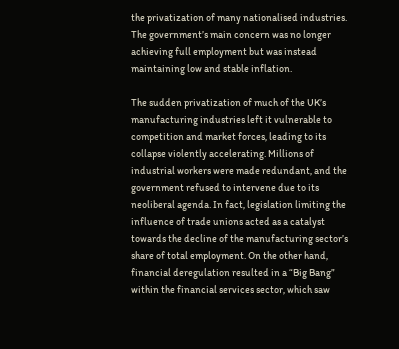the privatization of many nationalised industries. The government’s main concern was no longer achieving full employment but was instead maintaining low and stable inflation.

The sudden privatization of much of the UK’s manufacturing industries left it vulnerable to competition and market forces, leading to its collapse violently accelerating. Millions of industrial workers were made redundant, and the government refused to intervene due to its neoliberal agenda. In fact, legislation limiting the influence of trade unions acted as a catalyst towards the decline of the manufacturing sector’s share of total employment. On the other hand, financial deregulation resulted in a “Big Bang” within the financial services sector, which saw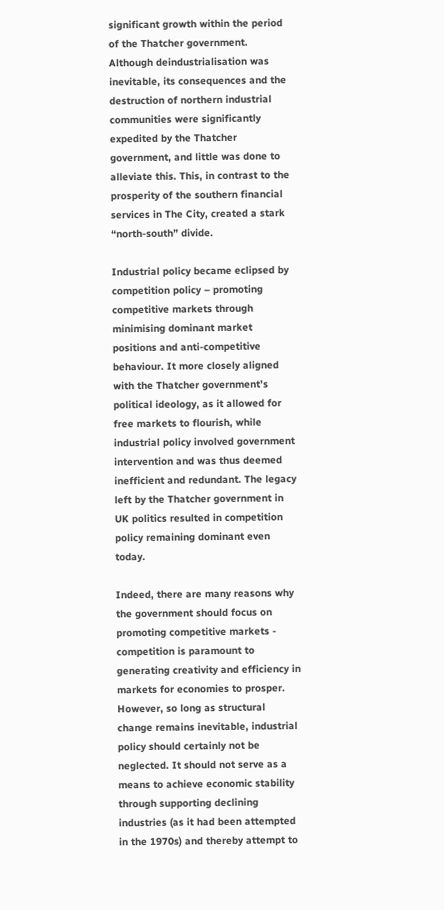significant growth within the period of the Thatcher government. Although deindustrialisation was inevitable, its consequences and the destruction of northern industrial communities were significantly expedited by the Thatcher government, and little was done to alleviate this. This, in contrast to the prosperity of the southern financial services in The City, created a stark “north-south” divide.

Industrial policy became eclipsed by competition policy – promoting competitive markets through minimising dominant market positions and anti-competitive behaviour. It more closely aligned with the Thatcher government’s political ideology, as it allowed for free markets to flourish, while industrial policy involved government intervention and was thus deemed inefficient and redundant. The legacy left by the Thatcher government in UK politics resulted in competition policy remaining dominant even today.

Indeed, there are many reasons why the government should focus on promoting competitive markets - competition is paramount to generating creativity and efficiency in markets for economies to prosper. However, so long as structural change remains inevitable, industrial policy should certainly not be neglected. It should not serve as a means to achieve economic stability through supporting declining industries (as it had been attempted in the 1970s) and thereby attempt to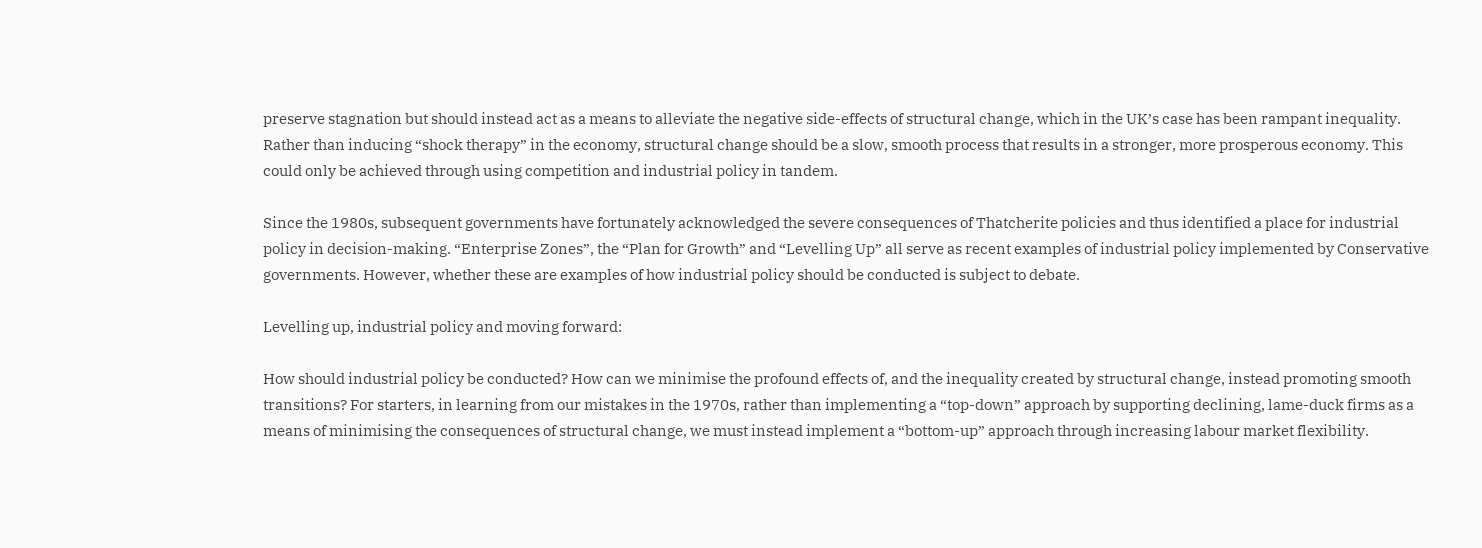preserve stagnation but should instead act as a means to alleviate the negative side-effects of structural change, which in the UK’s case has been rampant inequality. Rather than inducing “shock therapy” in the economy, structural change should be a slow, smooth process that results in a stronger, more prosperous economy. This could only be achieved through using competition and industrial policy in tandem.

Since the 1980s, subsequent governments have fortunately acknowledged the severe consequences of Thatcherite policies and thus identified a place for industrial policy in decision-making. “Enterprise Zones”, the “Plan for Growth” and “Levelling Up” all serve as recent examples of industrial policy implemented by Conservative governments. However, whether these are examples of how industrial policy should be conducted is subject to debate.

Levelling up, industrial policy and moving forward:

How should industrial policy be conducted? How can we minimise the profound effects of, and the inequality created by structural change, instead promoting smooth transitions? For starters, in learning from our mistakes in the 1970s, rather than implementing a “top-down” approach by supporting declining, lame-duck firms as a means of minimising the consequences of structural change, we must instead implement a “bottom-up” approach through increasing labour market flexibility.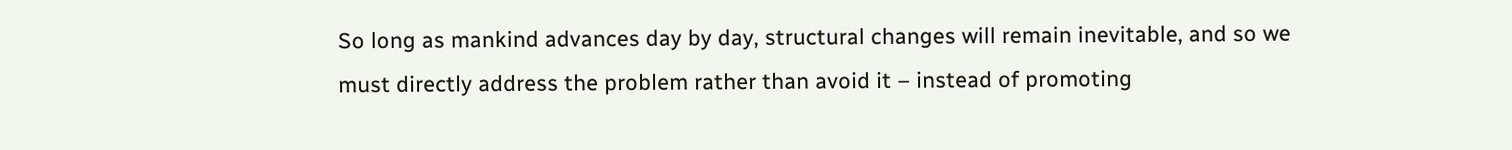So long as mankind advances day by day, structural changes will remain inevitable, and so we must directly address the problem rather than avoid it – instead of promoting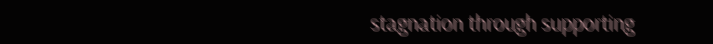stagnation through supporting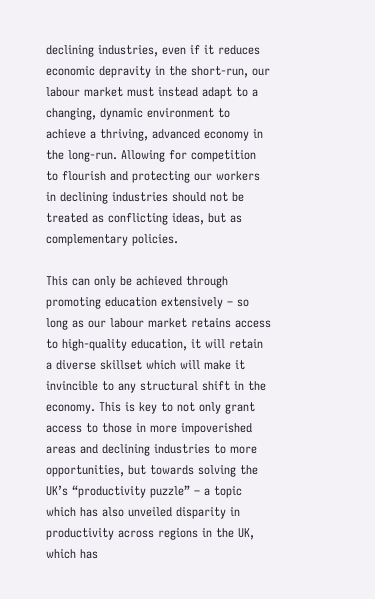declining industries, even if it reduces economic depravity in the short-run, our labour market must instead adapt to a changing, dynamic environment to achieve a thriving, advanced economy in the long-run. Allowing for competition to flourish and protecting our workers in declining industries should not be treated as conflicting ideas, but as complementary policies.

This can only be achieved through promoting education extensively – so long as our labour market retains access to high-quality education, it will retain a diverse skillset which will make it invincible to any structural shift in the economy. This is key to not only grant access to those in more impoverished areas and declining industries to more opportunities, but towards solving the UK’s “productivity puzzle” – a topic which has also unveiled disparity in productivity across regions in the UK, which has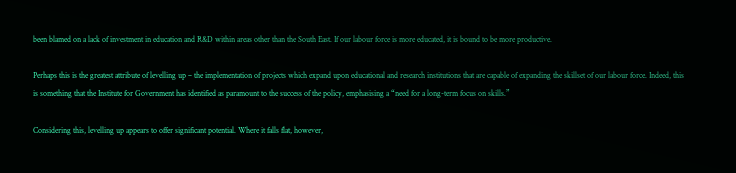been blamed on a lack of investment in education and R&D within areas other than the South East. If our labour force is more educated, it is bound to be more productive.

Perhaps this is the greatest attribute of levelling up – the implementation of projects which expand upon educational and research institutions that are capable of expanding the skillset of our labour force. Indeed, this is something that the Institute for Government has identified as paramount to the success of the policy, emphasising a “need for a long-term focus on skills.”

Considering this, levelling up appears to offer significant potential. Where it falls flat, however,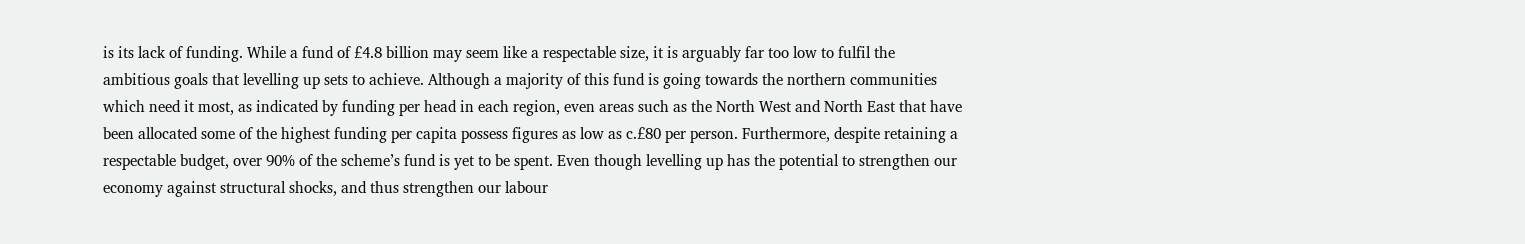is its lack of funding. While a fund of £4.8 billion may seem like a respectable size, it is arguably far too low to fulfil the ambitious goals that levelling up sets to achieve. Although a majority of this fund is going towards the northern communities which need it most, as indicated by funding per head in each region, even areas such as the North West and North East that have been allocated some of the highest funding per capita possess figures as low as c.£80 per person. Furthermore, despite retaining a respectable budget, over 90% of the scheme’s fund is yet to be spent. Even though levelling up has the potential to strengthen our economy against structural shocks, and thus strengthen our labour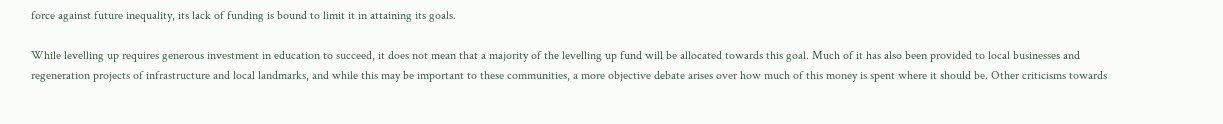force against future inequality, its lack of funding is bound to limit it in attaining its goals.

While levelling up requires generous investment in education to succeed, it does not mean that a majority of the levelling up fund will be allocated towards this goal. Much of it has also been provided to local businesses and regeneration projects of infrastructure and local landmarks, and while this may be important to these communities, a more objective debate arises over how much of this money is spent where it should be. Other criticisms towards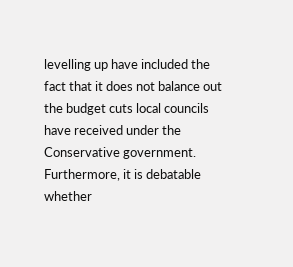levelling up have included the fact that it does not balance out the budget cuts local councils have received under the Conservative government. Furthermore, it is debatable whether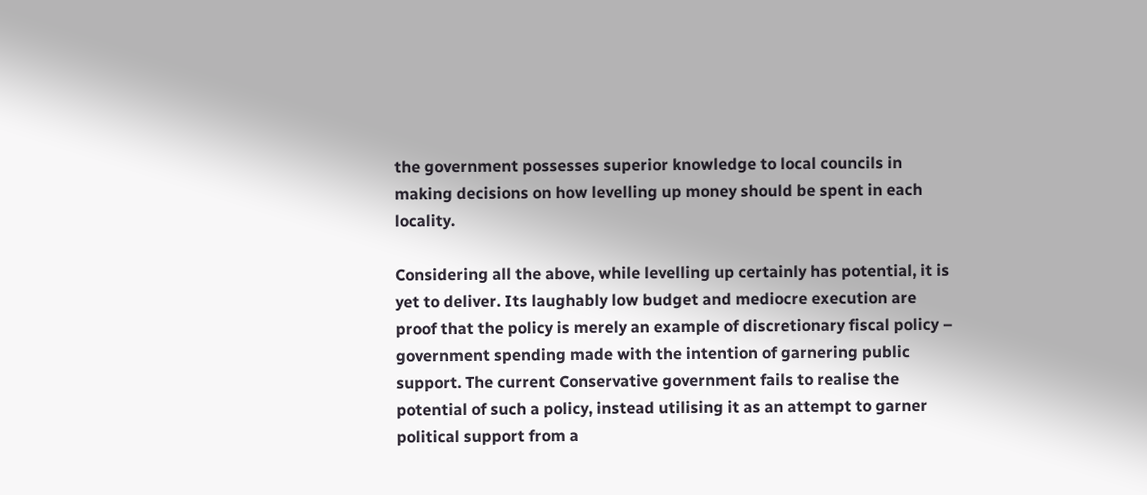the government possesses superior knowledge to local councils in making decisions on how levelling up money should be spent in each locality.

Considering all the above, while levelling up certainly has potential, it is yet to deliver. Its laughably low budget and mediocre execution are proof that the policy is merely an example of discretionary fiscal policy – government spending made with the intention of garnering public support. The current Conservative government fails to realise the potential of such a policy, instead utilising it as an attempt to garner political support from a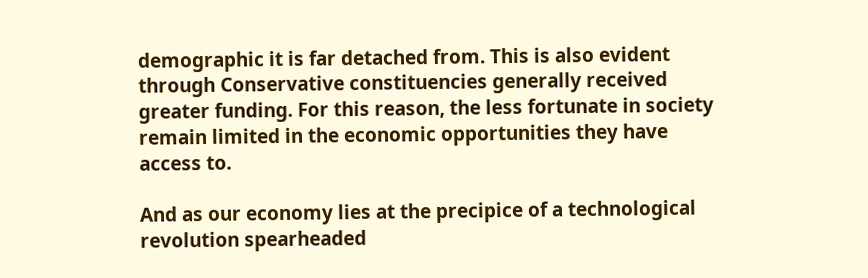demographic it is far detached from. This is also evident through Conservative constituencies generally received greater funding. For this reason, the less fortunate in society remain limited in the economic opportunities they have access to.

And as our economy lies at the precipice of a technological revolution spearheaded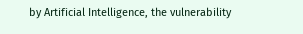by Artificial Intelligence, the vulnerability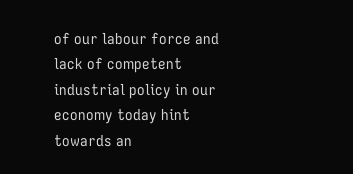of our labour force and lack of competent industrial policy in our economy today hint towards an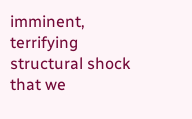imminent, terrifying structural shock that we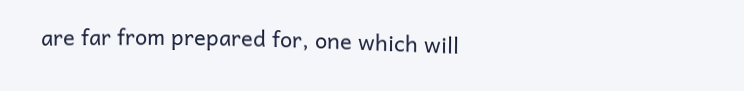are far from prepared for, one which will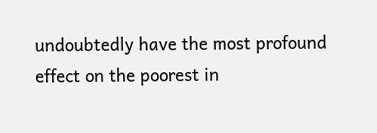undoubtedly have the most profound effect on the poorest in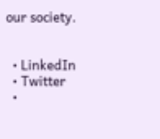our society.


  • LinkedIn
  • Twitter
  •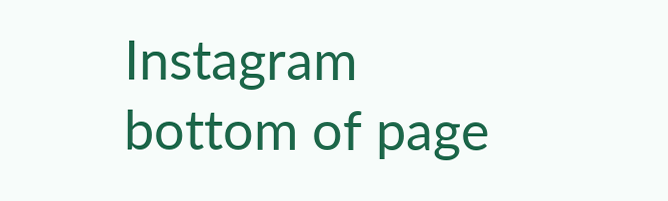Instagram
bottom of page